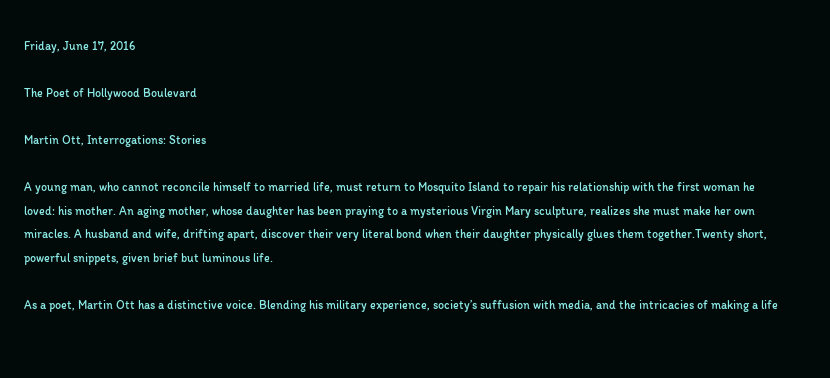Friday, June 17, 2016

The Poet of Hollywood Boulevard

Martin Ott, Interrogations: Stories

A young man, who cannot reconcile himself to married life, must return to Mosquito Island to repair his relationship with the first woman he loved: his mother. An aging mother, whose daughter has been praying to a mysterious Virgin Mary sculpture, realizes she must make her own miracles. A husband and wife, drifting apart, discover their very literal bond when their daughter physically glues them together.Twenty short, powerful snippets, given brief but luminous life.

As a poet, Martin Ott has a distinctive voice. Blending his military experience, society’s suffusion with media, and the intricacies of making a life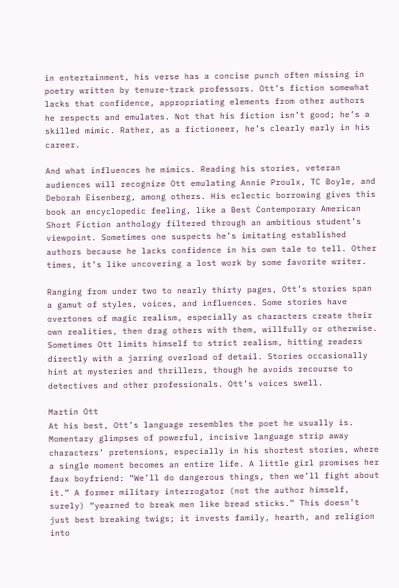in entertainment, his verse has a concise punch often missing in poetry written by tenure-track professors. Ott’s fiction somewhat lacks that confidence, appropriating elements from other authors he respects and emulates. Not that his fiction isn’t good; he’s a skilled mimic. Rather, as a fictioneer, he’s clearly early in his career.

And what influences he mimics. Reading his stories, veteran audiences will recognize Ott emulating Annie Proulx, TC Boyle, and Deborah Eisenberg, among others. His eclectic borrowing gives this book an encyclopedic feeling, like a Best Contemporary American Short Fiction anthology filtered through an ambitious student’s viewpoint. Sometimes one suspects he’s imitating established authors because he lacks confidence in his own tale to tell. Other times, it’s like uncovering a lost work by some favorite writer.

Ranging from under two to nearly thirty pages, Ott’s stories span a gamut of styles, voices, and influences. Some stories have overtones of magic realism, especially as characters create their own realities, then drag others with them, willfully or otherwise. Sometimes Ott limits himself to strict realism, hitting readers directly with a jarring overload of detail. Stories occasionally hint at mysteries and thrillers, though he avoids recourse to detectives and other professionals. Ott’s voices swell.

Martin Ott
At his best, Ott’s language resembles the poet he usually is. Momentary glimpses of powerful, incisive language strip away characters’ pretensions, especially in his shortest stories, where a single moment becomes an entire life. A little girl promises her faux boyfriend: “We’ll do dangerous things, then we’ll fight about it.” A former military interrogator (not the author himself, surely) “yearned to break men like bread sticks.” This doesn’t just best breaking twigs; it invests family, hearth, and religion into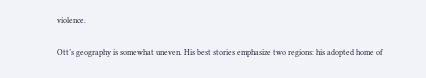violence.

Ott’s geography is somewhat uneven. His best stories emphasize two regions: his adopted home of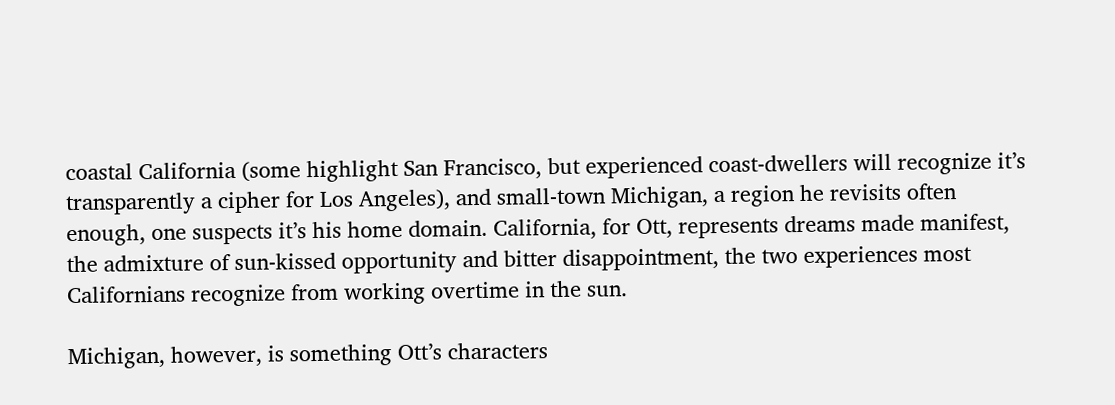coastal California (some highlight San Francisco, but experienced coast-dwellers will recognize it’s transparently a cipher for Los Angeles), and small-town Michigan, a region he revisits often enough, one suspects it’s his home domain. California, for Ott, represents dreams made manifest, the admixture of sun-kissed opportunity and bitter disappointment, the two experiences most Californians recognize from working overtime in the sun.

Michigan, however, is something Ott’s characters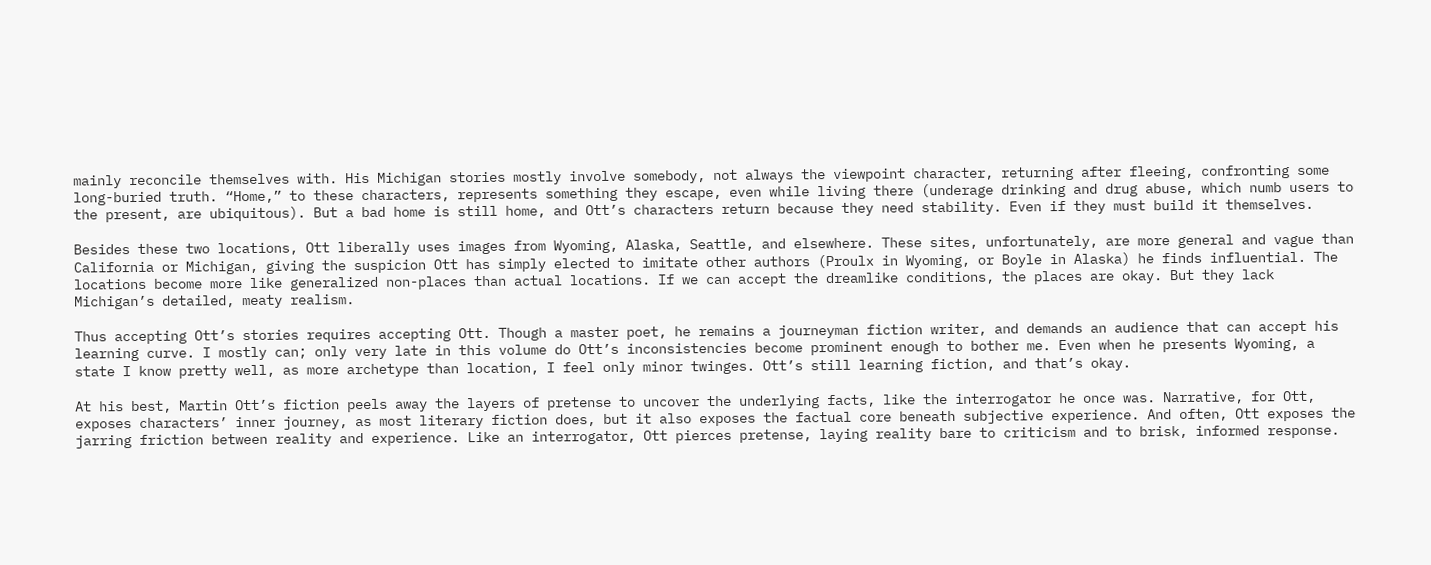mainly reconcile themselves with. His Michigan stories mostly involve somebody, not always the viewpoint character, returning after fleeing, confronting some long-buried truth. “Home,” to these characters, represents something they escape, even while living there (underage drinking and drug abuse, which numb users to the present, are ubiquitous). But a bad home is still home, and Ott’s characters return because they need stability. Even if they must build it themselves.

Besides these two locations, Ott liberally uses images from Wyoming, Alaska, Seattle, and elsewhere. These sites, unfortunately, are more general and vague than California or Michigan, giving the suspicion Ott has simply elected to imitate other authors (Proulx in Wyoming, or Boyle in Alaska) he finds influential. The locations become more like generalized non-places than actual locations. If we can accept the dreamlike conditions, the places are okay. But they lack Michigan’s detailed, meaty realism.

Thus accepting Ott’s stories requires accepting Ott. Though a master poet, he remains a journeyman fiction writer, and demands an audience that can accept his learning curve. I mostly can; only very late in this volume do Ott’s inconsistencies become prominent enough to bother me. Even when he presents Wyoming, a state I know pretty well, as more archetype than location, I feel only minor twinges. Ott’s still learning fiction, and that’s okay.

At his best, Martin Ott’s fiction peels away the layers of pretense to uncover the underlying facts, like the interrogator he once was. Narrative, for Ott, exposes characters’ inner journey, as most literary fiction does, but it also exposes the factual core beneath subjective experience. And often, Ott exposes the jarring friction between reality and experience. Like an interrogator, Ott pierces pretense, laying reality bare to criticism and to brisk, informed response.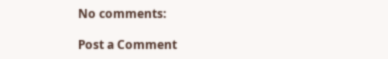No comments:

Post a Comment